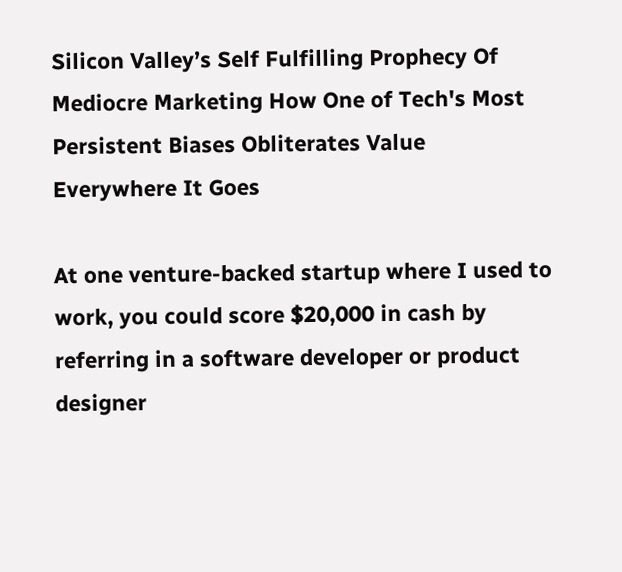Silicon Valley’s Self Fulfilling Prophecy Of Mediocre Marketing How One of Tech's Most Persistent Biases Obliterates Value Everywhere It Goes

At one venture-backed startup where I used to work, you could score $20,000 in cash by referring in a software developer or product designer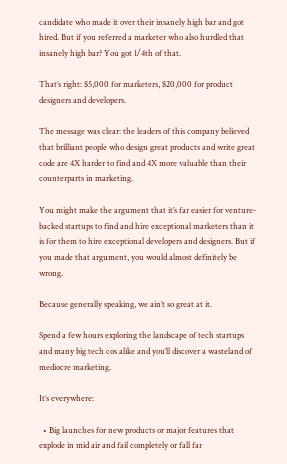candidate who made it over their insanely high bar and got hired. But if you referred a marketer who also hurdled that insanely high bar? You got 1/4th of that.

That’s right: $5,000 for marketers, $20,000 for product designers and developers.

The message was clear: the leaders of this company believed that brilliant people who design great products and write great code are 4X harder to find and 4X more valuable than their counterparts in marketing.

You might make the argument that it’s far easier for venture-backed startups to find and hire exceptional marketers than it is for them to hire exceptional developers and designers. But if you made that argument, you would almost definitely be wrong.

Because generally speaking, we ain’t so great at it.

Spend a few hours exploring the landscape of tech startups and many big tech cos alike and you’ll discover a wasteland of mediocre marketing.

It’s everywhere:

  • Big launches for new products or major features that explode in mid air and fail completely or fall far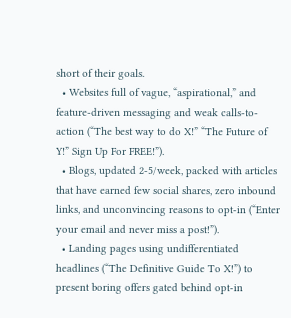short of their goals.
  • Websites full of vague, “aspirational,” and feature-driven messaging and weak calls-to-action (“The best way to do X!” “The Future of Y!” Sign Up For FREE!”).
  • Blogs, updated 2-5/week, packed with articles that have earned few social shares, zero inbound links, and unconvincing reasons to opt-in (“Enter your email and never miss a post!”).
  • Landing pages using undifferentiated headlines (“The Definitive Guide To X!”) to present boring offers gated behind opt-in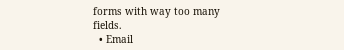forms with way too many fields.
  • Email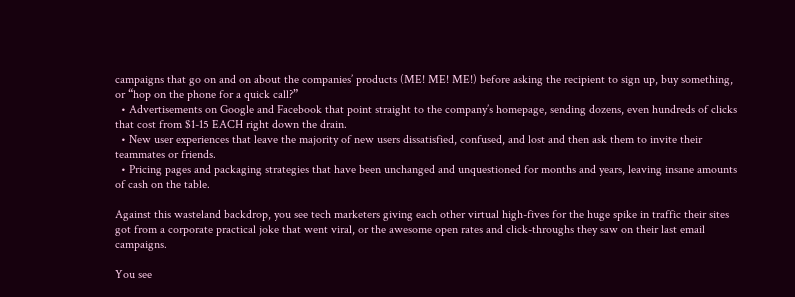campaigns that go on and on about the companies’ products (ME! ME! ME!) before asking the recipient to sign up, buy something, or “hop on the phone for a quick call?”
  • Advertisements on Google and Facebook that point straight to the company’s homepage, sending dozens, even hundreds of clicks that cost from $1-15 EACH right down the drain.
  • New user experiences that leave the majority of new users dissatisfied, confused, and lost and then ask them to invite their teammates or friends.
  • Pricing pages and packaging strategies that have been unchanged and unquestioned for months and years, leaving insane amounts of cash on the table.

Against this wasteland backdrop, you see tech marketers giving each other virtual high-fives for the huge spike in traffic their sites got from a corporate practical joke that went viral, or the awesome open rates and click-throughs they saw on their last email campaigns.

You see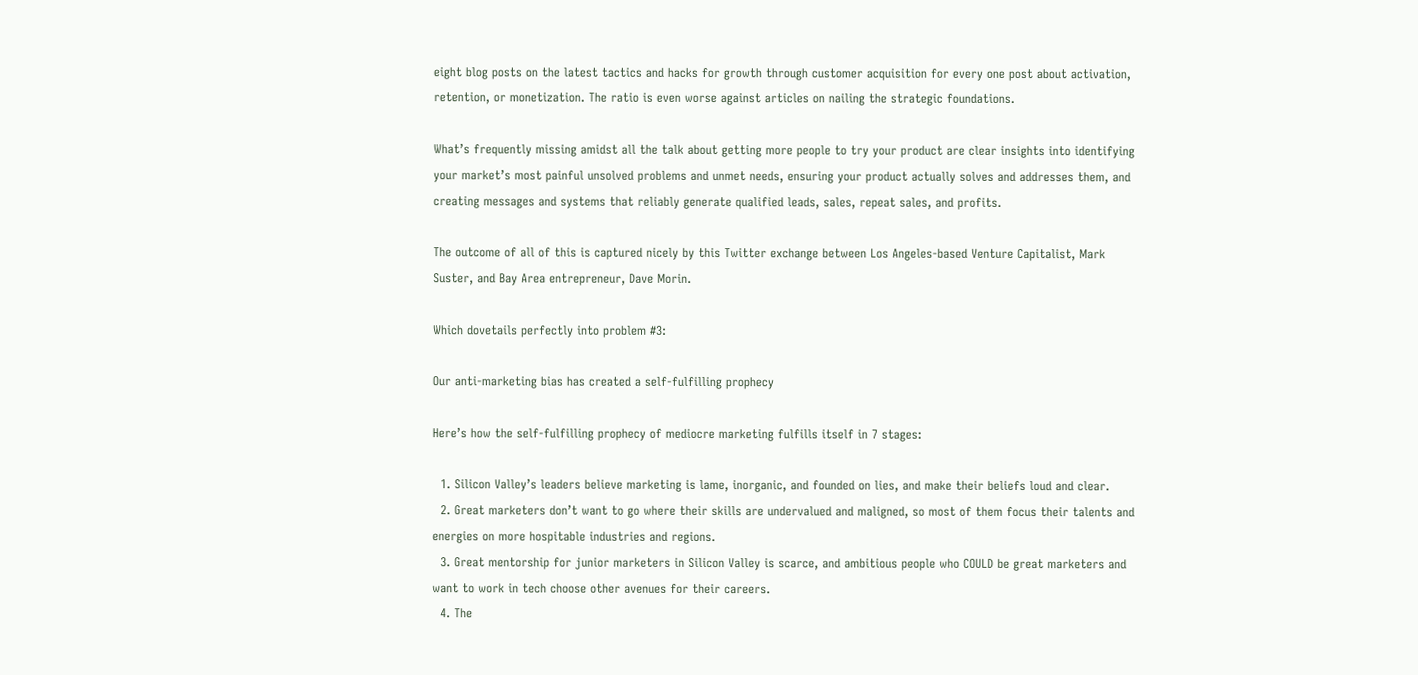eight blog posts on the latest tactics and hacks for growth through customer acquisition for every one post about activation, retention, or monetization. The ratio is even worse against articles on nailing the strategic foundations.

What’s frequently missing amidst all the talk about getting more people to try your product are clear insights into identifying your market’s most painful unsolved problems and unmet needs, ensuring your product actually solves and addresses them, and creating messages and systems that reliably generate qualified leads, sales, repeat sales, and profits.

The outcome of all of this is captured nicely by this Twitter exchange between Los Angeles-based Venture Capitalist, Mark Suster, and Bay Area entrepreneur, Dave Morin.

Which dovetails perfectly into problem #3:

Our anti-marketing bias has created a self-fulfilling prophecy

Here’s how the self-fulfilling prophecy of mediocre marketing fulfills itself in 7 stages:

  1. Silicon Valley’s leaders believe marketing is lame, inorganic, and founded on lies, and make their beliefs loud and clear.
  2. Great marketers don’t want to go where their skills are undervalued and maligned, so most of them focus their talents and energies on more hospitable industries and regions.
  3. Great mentorship for junior marketers in Silicon Valley is scarce, and ambitious people who COULD be great marketers and want to work in tech choose other avenues for their careers.
  4. The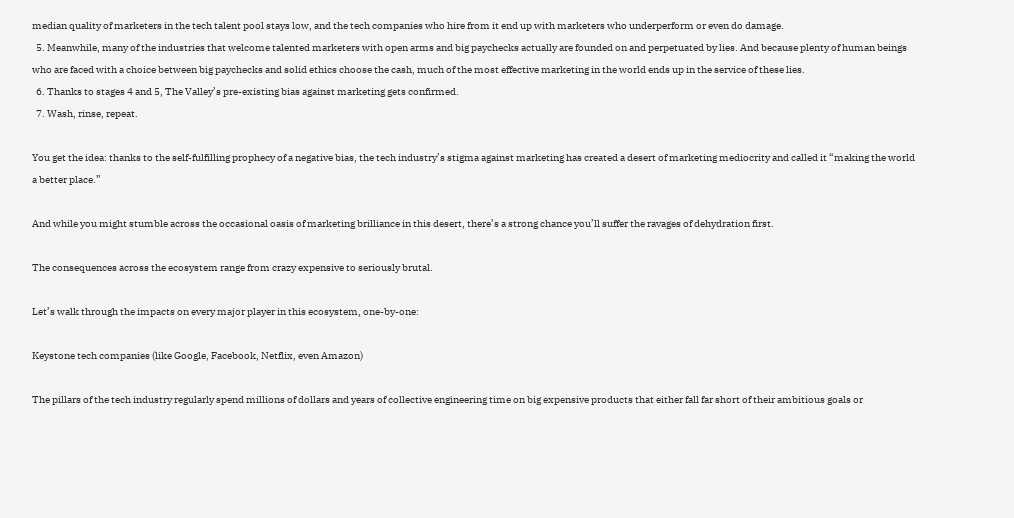median quality of marketers in the tech talent pool stays low, and the tech companies who hire from it end up with marketers who underperform or even do damage.
  5. Meanwhile, many of the industries that welcome talented marketers with open arms and big paychecks actually are founded on and perpetuated by lies. And because plenty of human beings who are faced with a choice between big paychecks and solid ethics choose the cash, much of the most effective marketing in the world ends up in the service of these lies.
  6. Thanks to stages 4 and 5, The Valley’s pre-existing bias against marketing gets confirmed.
  7. Wash, rinse, repeat.

You get the idea: thanks to the self-fulfilling prophecy of a negative bias, the tech industry’s stigma against marketing has created a desert of marketing mediocrity and called it “making the world a better place.”

And while you might stumble across the occasional oasis of marketing brilliance in this desert, there’s a strong chance you’ll suffer the ravages of dehydration first.

The consequences across the ecosystem range from crazy expensive to seriously brutal.

Let’s walk through the impacts on every major player in this ecosystem, one-by-one:

Keystone tech companies (like Google, Facebook, Netflix, even Amazon)

The pillars of the tech industry regularly spend millions of dollars and years of collective engineering time on big expensive products that either fall far short of their ambitious goals or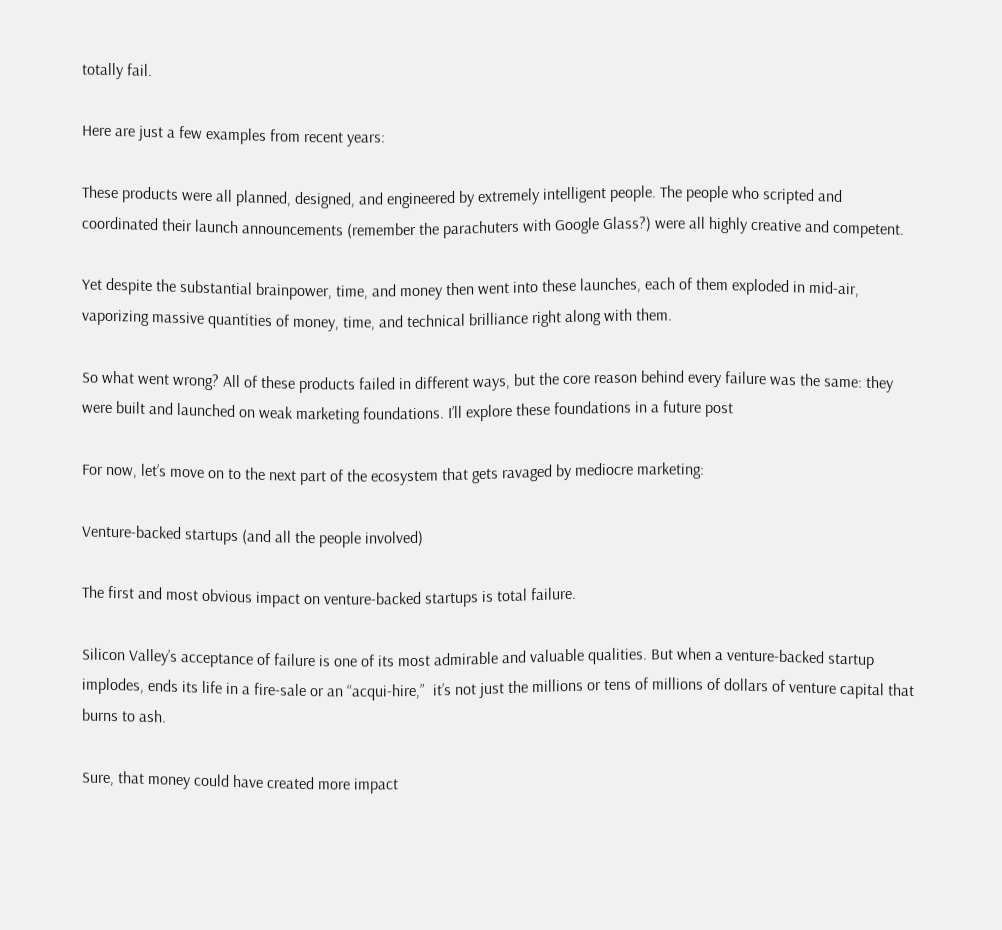totally fail.

Here are just a few examples from recent years:

These products were all planned, designed, and engineered by extremely intelligent people. The people who scripted and coordinated their launch announcements (remember the parachuters with Google Glass?) were all highly creative and competent.

Yet despite the substantial brainpower, time, and money then went into these launches, each of them exploded in mid-air, vaporizing massive quantities of money, time, and technical brilliance right along with them.

So what went wrong? All of these products failed in different ways, but the core reason behind every failure was the same: they were built and launched on weak marketing foundations. I’ll explore these foundations in a future post

For now, let’s move on to the next part of the ecosystem that gets ravaged by mediocre marketing:

Venture-backed startups (and all the people involved)

The first and most obvious impact on venture-backed startups is total failure.

Silicon Valley’s acceptance of failure is one of its most admirable and valuable qualities. But when a venture-backed startup implodes, ends its life in a fire-sale or an “acqui-hire,”  it’s not just the millions or tens of millions of dollars of venture capital that burns to ash.

Sure, that money could have created more impact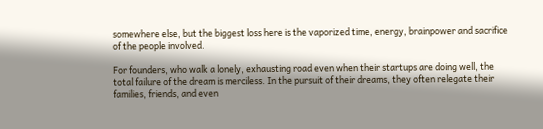somewhere else, but the biggest loss here is the vaporized time, energy, brainpower and sacrifice of the people involved.

For founders, who walk a lonely, exhausting road even when their startups are doing well, the total failure of the dream is merciless. In the pursuit of their dreams, they often relegate their families, friends, and even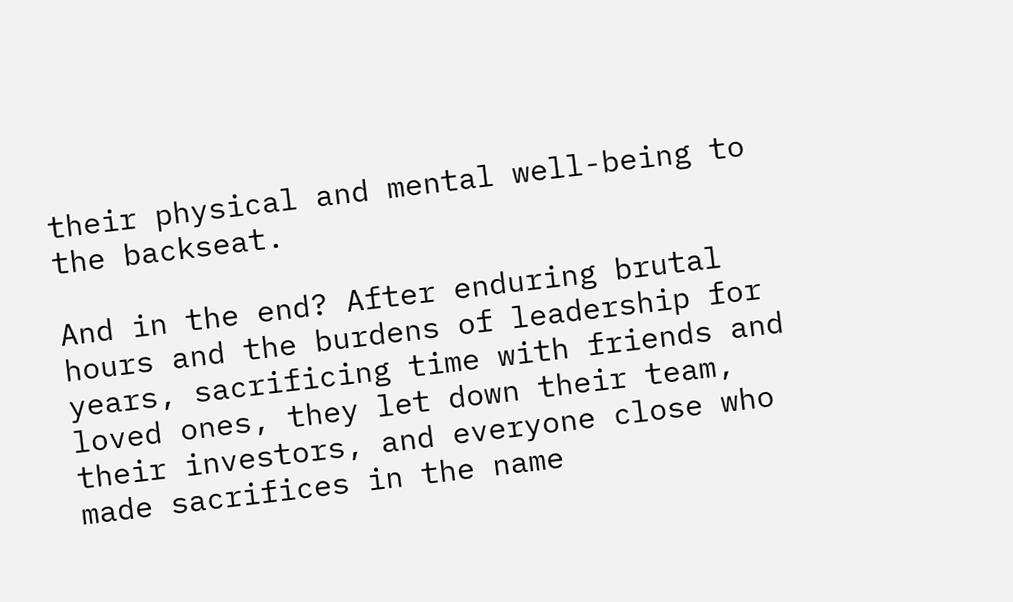their physical and mental well-being to the backseat.

And in the end? After enduring brutal hours and the burdens of leadership for years, sacrificing time with friends and loved ones, they let down their team, their investors, and everyone close who made sacrifices in the name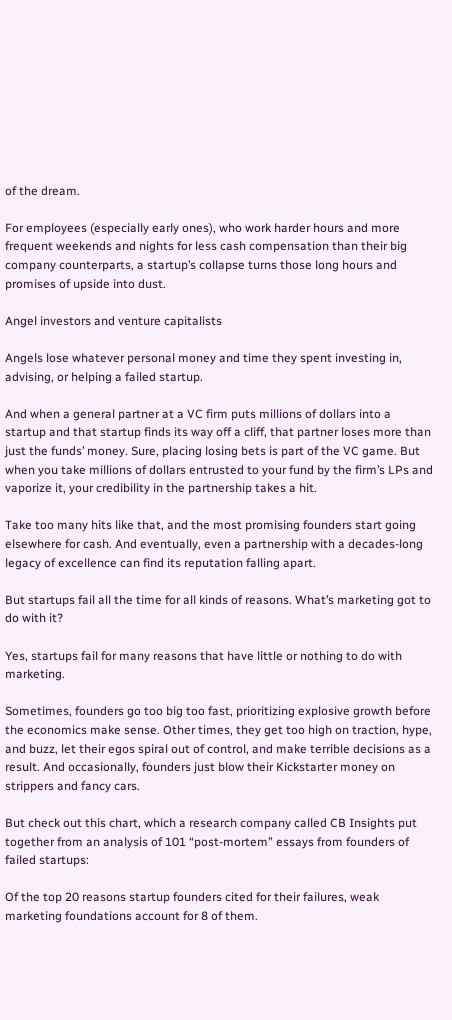of the dream.

For employees (especially early ones), who work harder hours and more frequent weekends and nights for less cash compensation than their big company counterparts, a startup’s collapse turns those long hours and promises of upside into dust.

Angel investors and venture capitalists

Angels lose whatever personal money and time they spent investing in, advising, or helping a failed startup.

And when a general partner at a VC firm puts millions of dollars into a startup and that startup finds its way off a cliff, that partner loses more than just the funds’ money. Sure, placing losing bets is part of the VC game. But when you take millions of dollars entrusted to your fund by the firm’s LPs and vaporize it, your credibility in the partnership takes a hit.

Take too many hits like that, and the most promising founders start going elsewhere for cash. And eventually, even a partnership with a decades-long legacy of excellence can find its reputation falling apart.

But startups fail all the time for all kinds of reasons. What’s marketing got to do with it?

Yes, startups fail for many reasons that have little or nothing to do with marketing.

Sometimes, founders go too big too fast, prioritizing explosive growth before the economics make sense. Other times, they get too high on traction, hype, and buzz, let their egos spiral out of control, and make terrible decisions as a result. And occasionally, founders just blow their Kickstarter money on strippers and fancy cars.

But check out this chart, which a research company called CB Insights put together from an analysis of 101 “post-mortem” essays from founders of failed startups:

Of the top 20 reasons startup founders cited for their failures, weak marketing foundations account for 8 of them.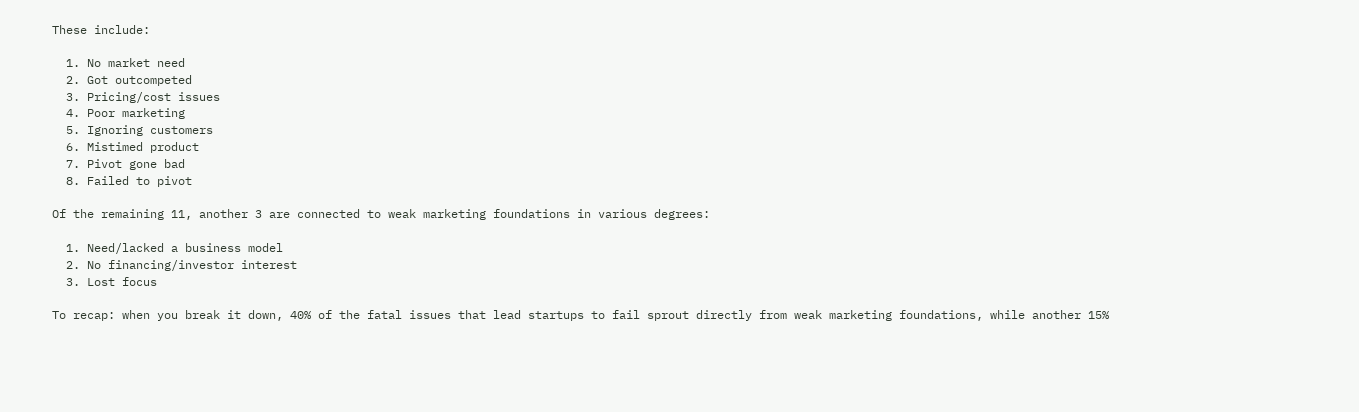These include:

  1. No market need
  2. Got outcompeted
  3. Pricing/cost issues
  4. Poor marketing
  5. Ignoring customers
  6. Mistimed product
  7. Pivot gone bad
  8. Failed to pivot

Of the remaining 11, another 3 are connected to weak marketing foundations in various degrees:

  1. Need/lacked a business model
  2. No financing/investor interest
  3. Lost focus

To recap: when you break it down, 40% of the fatal issues that lead startups to fail sprout directly from weak marketing foundations, while another 15%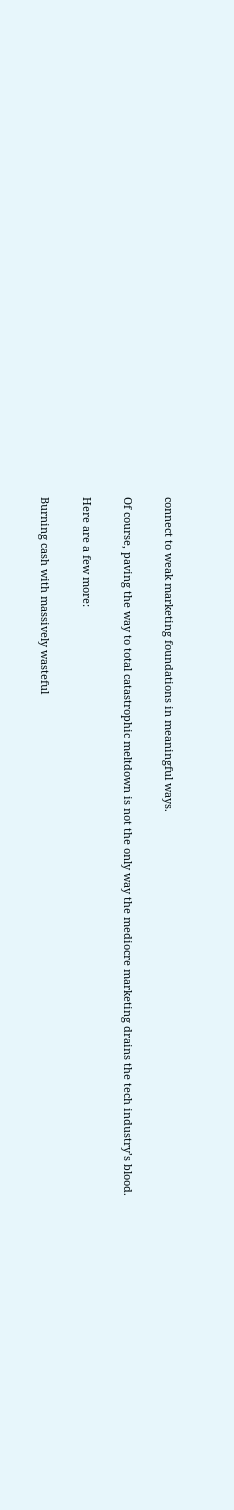connect to weak marketing foundations in meaningful ways.

Of course, paving the way to total catastrophic meltdown is not the only way the mediocre marketing drains the tech industry’s blood.

Here are a few more:

Burning cash with massively wasteful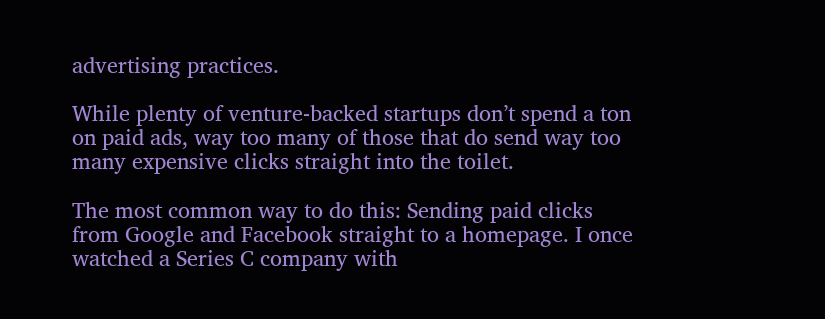advertising practices.

While plenty of venture-backed startups don’t spend a ton on paid ads, way too many of those that do send way too many expensive clicks straight into the toilet.

The most common way to do this: Sending paid clicks from Google and Facebook straight to a homepage. I once watched a Series C company with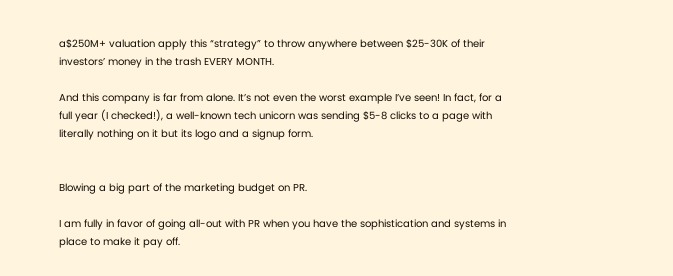a$250M+ valuation apply this “strategy” to throw anywhere between $25-30K of their investors’ money in the trash EVERY MONTH.

And this company is far from alone. It’s not even the worst example I’ve seen! In fact, for a full year (I checked!), a well-known tech unicorn was sending $5-8 clicks to a page with literally nothing on it but its logo and a signup form.


Blowing a big part of the marketing budget on PR.

I am fully in favor of going all-out with PR when you have the sophistication and systems in place to make it pay off.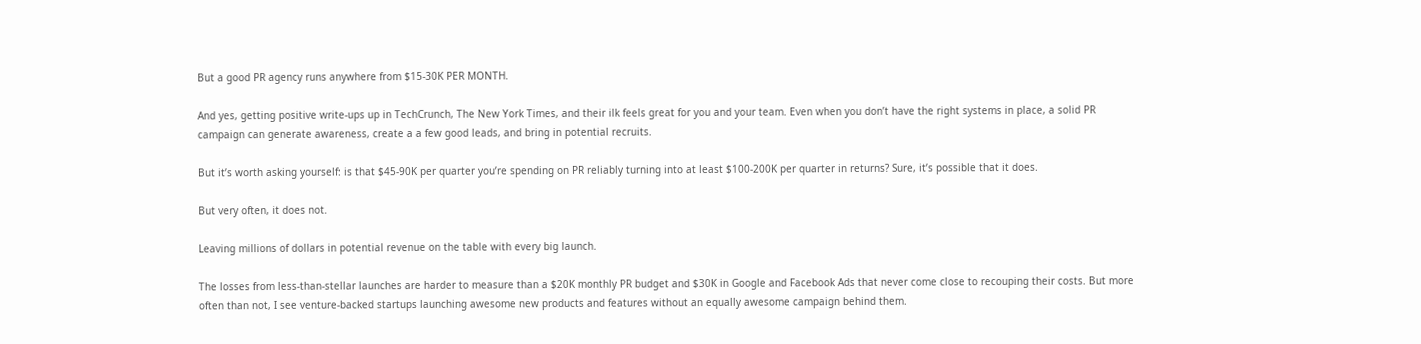But a good PR agency runs anywhere from $15-30K PER MONTH.

And yes, getting positive write-ups up in TechCrunch, The New York Times, and their ilk feels great for you and your team. Even when you don’t have the right systems in place, a solid PR campaign can generate awareness, create a a few good leads, and bring in potential recruits.

But it’s worth asking yourself: is that $45-90K per quarter you’re spending on PR reliably turning into at least $100-200K per quarter in returns? Sure, it’s possible that it does.

But very often, it does not.

Leaving millions of dollars in potential revenue on the table with every big launch.

The losses from less-than-stellar launches are harder to measure than a $20K monthly PR budget and $30K in Google and Facebook Ads that never come close to recouping their costs. But more often than not, I see venture-backed startups launching awesome new products and features without an equally awesome campaign behind them.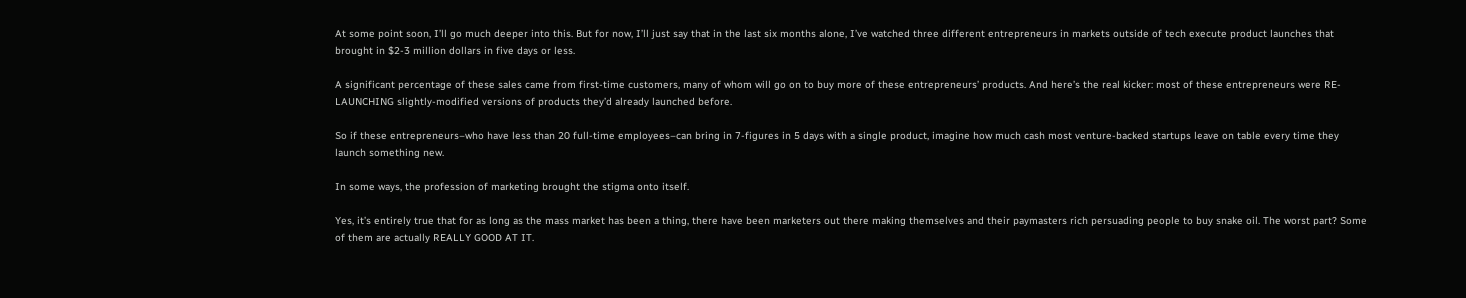At some point soon, I’ll go much deeper into this. But for now, I’ll just say that in the last six months alone, I’ve watched three different entrepreneurs in markets outside of tech execute product launches that brought in $2-3 million dollars in five days or less.

A significant percentage of these sales came from first-time customers, many of whom will go on to buy more of these entrepreneurs’ products. And here’s the real kicker: most of these entrepreneurs were RE-LAUNCHING slightly-modified versions of products they’d already launched before.

So if these entrepreneurs–who have less than 20 full-time employees–can bring in 7-figures in 5 days with a single product, imagine how much cash most venture-backed startups leave on table every time they launch something new.

In some ways, the profession of marketing brought the stigma onto itself.

Yes, it’s entirely true that for as long as the mass market has been a thing, there have been marketers out there making themselves and their paymasters rich persuading people to buy snake oil. The worst part? Some of them are actually REALLY GOOD AT IT.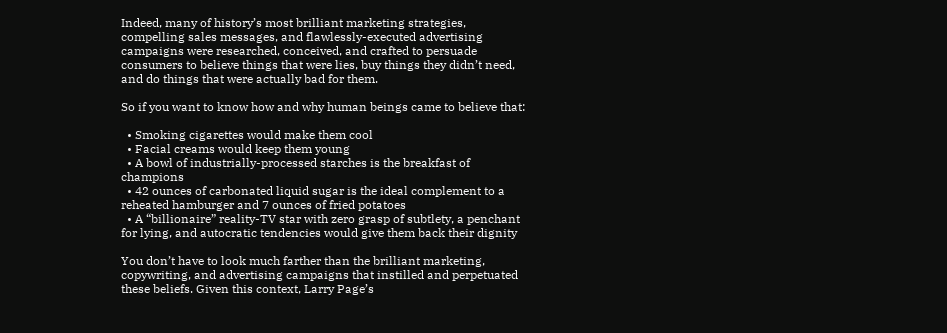Indeed, many of history’s most brilliant marketing strategies, compelling sales messages, and flawlessly-executed advertising campaigns were researched, conceived, and crafted to persuade consumers to believe things that were lies, buy things they didn’t need, and do things that were actually bad for them.

So if you want to know how and why human beings came to believe that:

  • Smoking cigarettes would make them cool
  • Facial creams would keep them young
  • A bowl of industrially-processed starches is the breakfast of champions
  • 42 ounces of carbonated liquid sugar is the ideal complement to a reheated hamburger and 7 ounces of fried potatoes
  • A “billionaire” reality-TV star with zero grasp of subtlety, a penchant for lying, and autocratic tendencies would give them back their dignity

You don’t have to look much farther than the brilliant marketing, copywriting, and advertising campaigns that instilled and perpetuated these beliefs. Given this context, Larry Page’s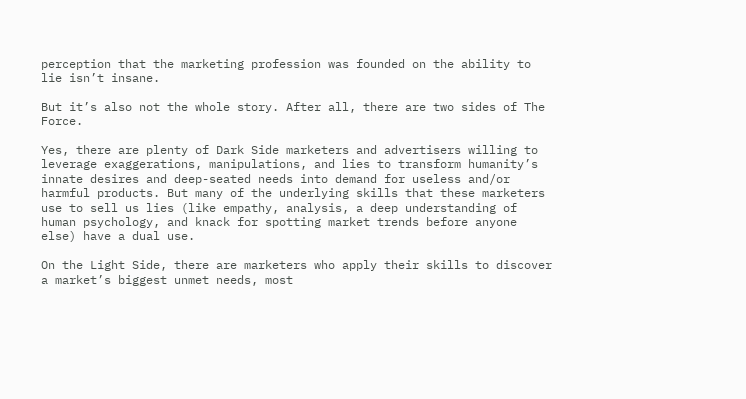perception that the marketing profession was founded on the ability to lie isn’t insane.

But it’s also not the whole story. After all, there are two sides of The Force.

Yes, there are plenty of Dark Side marketers and advertisers willing to leverage exaggerations, manipulations, and lies to transform humanity’s innate desires and deep-seated needs into demand for useless and/or harmful products. But many of the underlying skills that these marketers use to sell us lies (like empathy, analysis, a deep understanding of human psychology, and knack for spotting market trends before anyone else) have a dual use.

On the Light Side, there are marketers who apply their skills to discover a market’s biggest unmet needs, most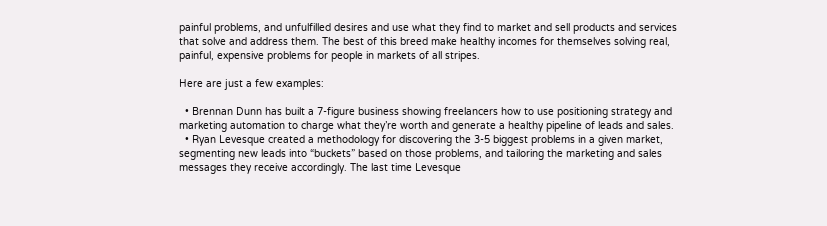painful problems, and unfulfilled desires and use what they find to market and sell products and services that solve and address them. The best of this breed make healthy incomes for themselves solving real, painful, expensive problems for people in markets of all stripes.

Here are just a few examples:

  • Brennan Dunn has built a 7-figure business showing freelancers how to use positioning strategy and marketing automation to charge what they’re worth and generate a healthy pipeline of leads and sales.
  • Ryan Levesque created a methodology for discovering the 3-5 biggest problems in a given market, segmenting new leads into “buckets” based on those problems, and tailoring the marketing and sales messages they receive accordingly. The last time Levesque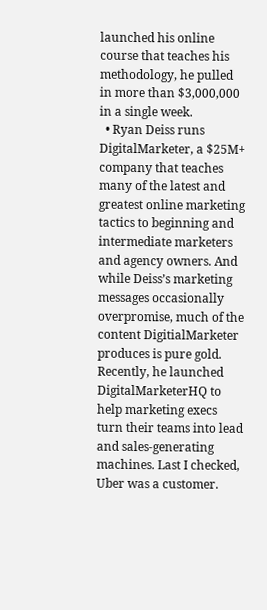launched his online course that teaches his methodology, he pulled in more than $3,000,000 in a single week.
  • Ryan Deiss runs DigitalMarketer, a $25M+ company that teaches many of the latest and greatest online marketing tactics to beginning and intermediate marketers and agency owners. And while Deiss’s marketing messages occasionally overpromise, much of the content DigitialMarketer produces is pure gold. Recently, he launched DigitalMarketerHQ to help marketing execs turn their teams into lead and sales-generating machines. Last I checked, Uber was a customer.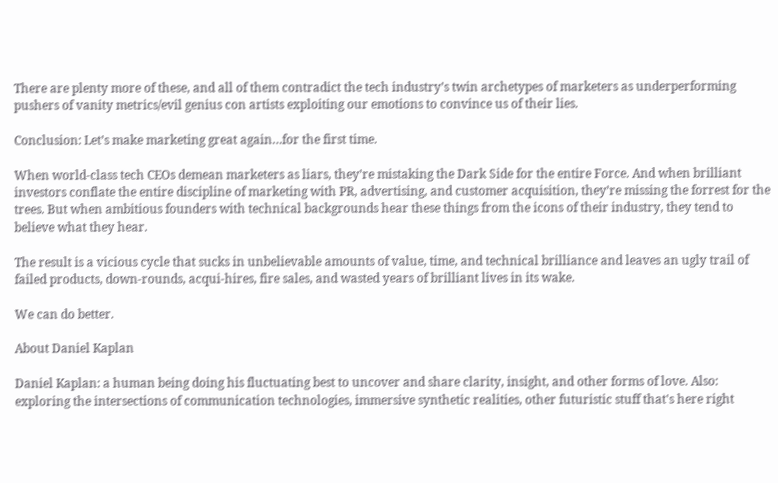There are plenty more of these, and all of them contradict the tech industry’s twin archetypes of marketers as underperforming pushers of vanity metrics/evil genius con artists exploiting our emotions to convince us of their lies.

Conclusion: Let’s make marketing great again…for the first time.

When world-class tech CEOs demean marketers as liars, they’re mistaking the Dark Side for the entire Force. And when brilliant investors conflate the entire discipline of marketing with PR, advertising, and customer acquisition, they’re missing the forrest for the trees. But when ambitious founders with technical backgrounds hear these things from the icons of their industry, they tend to believe what they hear.

The result is a vicious cycle that sucks in unbelievable amounts of value, time, and technical brilliance and leaves an ugly trail of failed products, down-rounds, acqui-hires, fire sales, and wasted years of brilliant lives in its wake.

We can do better.

About Daniel Kaplan

Daniel Kaplan: a human being doing his fluctuating best to uncover and share clarity, insight, and other forms of love. Also: exploring the intersections of communication technologies, immersive synthetic realities, other futuristic stuff that's here right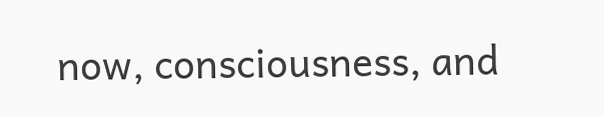now, consciousness, and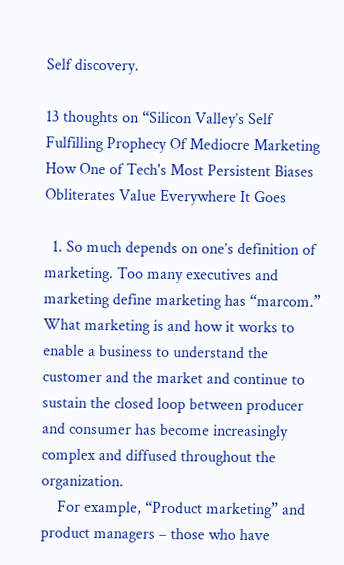Self discovery.

13 thoughts on “Silicon Valley’s Self Fulfilling Prophecy Of Mediocre Marketing How One of Tech's Most Persistent Biases Obliterates Value Everywhere It Goes

  1. So much depends on one’s definition of marketing. Too many executives and marketing define marketing has “marcom.” What marketing is and how it works to enable a business to understand the customer and the market and continue to sustain the closed loop between producer and consumer has become increasingly complex and diffused throughout the organization.
    For example, “Product marketing” and product managers – those who have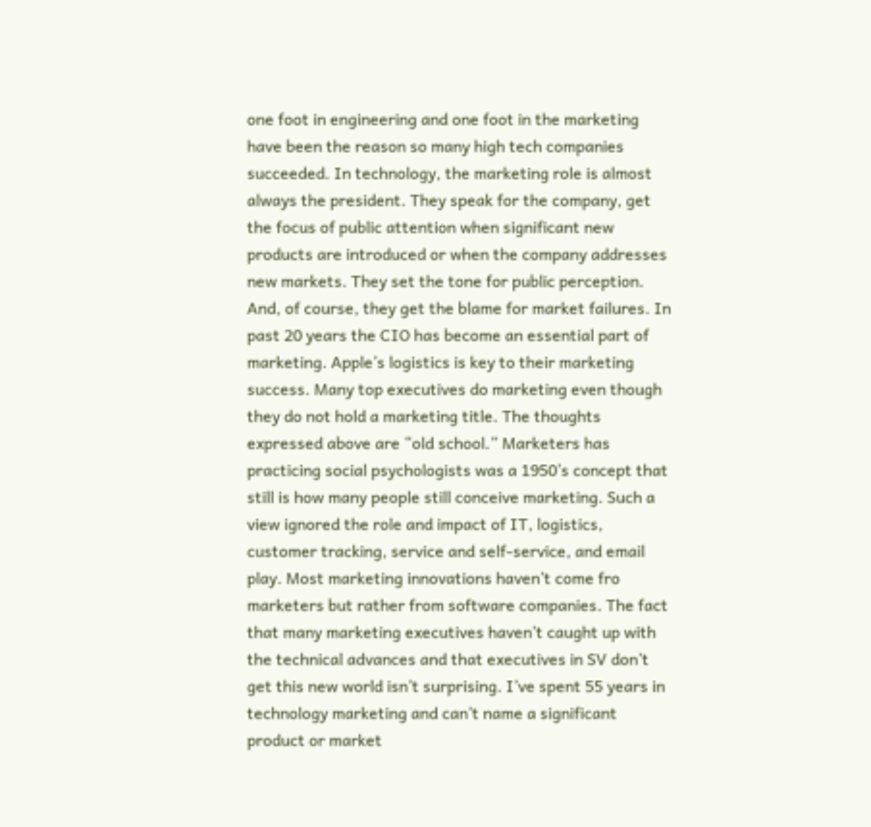one foot in engineering and one foot in the marketing have been the reason so many high tech companies succeeded. In technology, the marketing role is almost always the president. They speak for the company, get the focus of public attention when significant new products are introduced or when the company addresses new markets. They set the tone for public perception. And, of course, they get the blame for market failures. In past 20 years the CIO has become an essential part of marketing. Apple’s logistics is key to their marketing success. Many top executives do marketing even though they do not hold a marketing title. The thoughts expressed above are “old school.” Marketers has practicing social psychologists was a 1950’s concept that still is how many people still conceive marketing. Such a view ignored the role and impact of IT, logistics, customer tracking, service and self-service, and email play. Most marketing innovations haven’t come fro marketers but rather from software companies. The fact that many marketing executives haven’t caught up with the technical advances and that executives in SV don’t get this new world isn’t surprising. I’ve spent 55 years in technology marketing and can’t name a significant product or market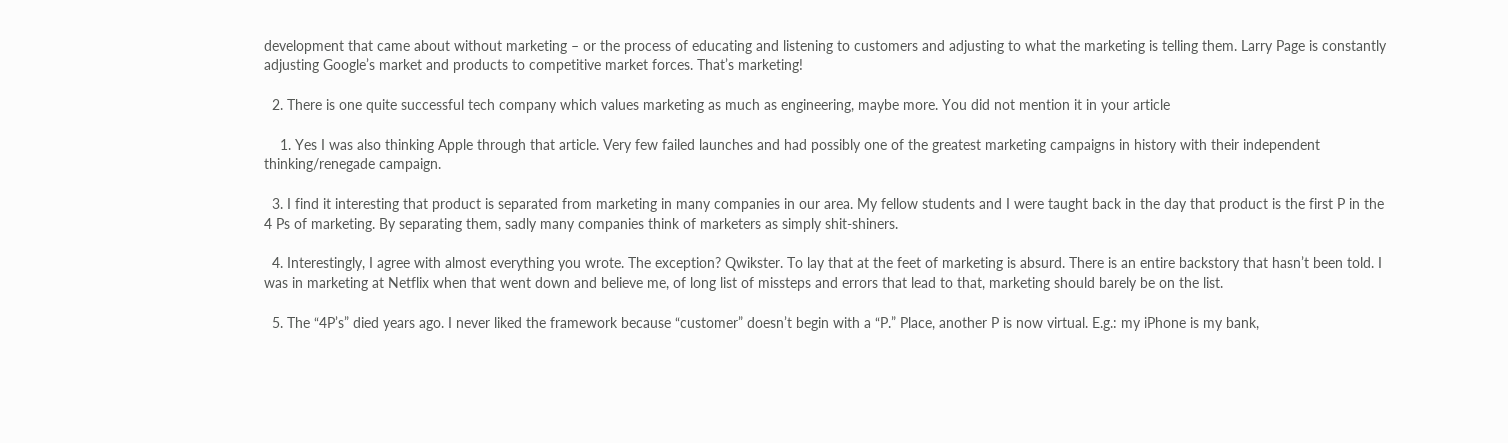development that came about without marketing – or the process of educating and listening to customers and adjusting to what the marketing is telling them. Larry Page is constantly adjusting Google’s market and products to competitive market forces. That’s marketing!

  2. There is one quite successful tech company which values marketing as much as engineering, maybe more. You did not mention it in your article

    1. Yes I was also thinking Apple through that article. Very few failed launches and had possibly one of the greatest marketing campaigns in history with their independent thinking/renegade campaign.

  3. I find it interesting that product is separated from marketing in many companies in our area. My fellow students and I were taught back in the day that product is the first P in the 4 Ps of marketing. By separating them, sadly many companies think of marketers as simply shit-shiners.

  4. Interestingly, I agree with almost everything you wrote. The exception? Qwikster. To lay that at the feet of marketing is absurd. There is an entire backstory that hasn’t been told. I was in marketing at Netflix when that went down and believe me, of long list of missteps and errors that lead to that, marketing should barely be on the list.

  5. The “4P’s” died years ago. I never liked the framework because “customer” doesn’t begin with a “P.” Place, another P is now virtual. E.g.: my iPhone is my bank,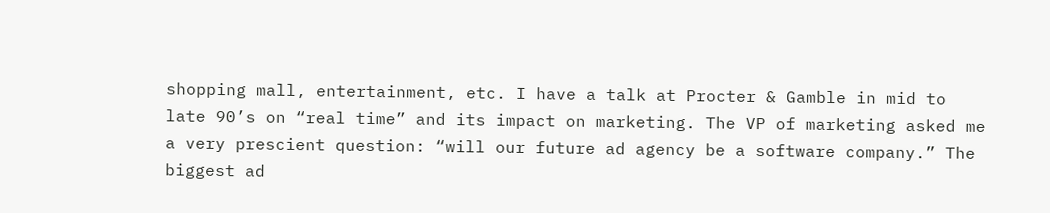shopping mall, entertainment, etc. I have a talk at Procter & Gamble in mid to late 90’s on “real time” and its impact on marketing. The VP of marketing asked me a very prescient question: “will our future ad agency be a software company.” The biggest ad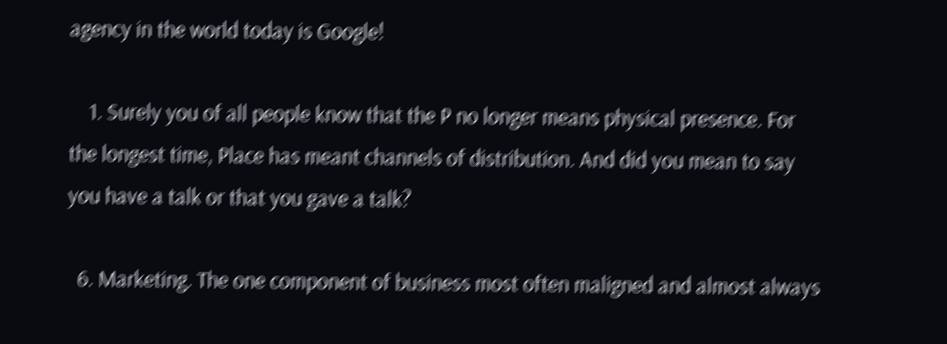agency in the world today is Google!

    1. Surely you of all people know that the P no longer means physical presence. For the longest time, Place has meant channels of distribution. And did you mean to say you have a talk or that you gave a talk?

  6. Marketing. The one component of business most often maligned and almost always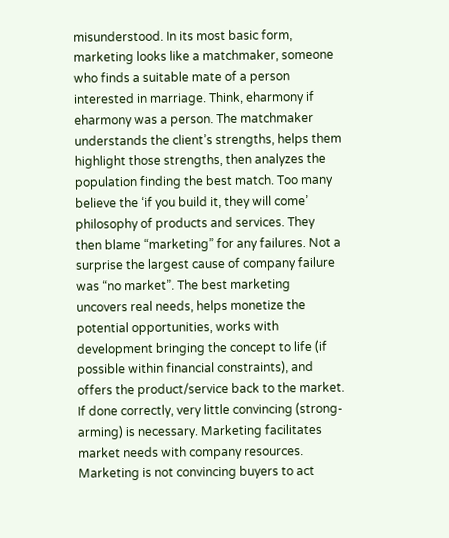misunderstood. In its most basic form, marketing looks like a matchmaker, someone who finds a suitable mate of a person interested in marriage. Think, eharmony if eharmony was a person. The matchmaker understands the client’s strengths, helps them highlight those strengths, then analyzes the population finding the best match. Too many believe the ‘if you build it, they will come’ philosophy of products and services. They then blame “marketing” for any failures. Not a surprise the largest cause of company failure was “no market”. The best marketing uncovers real needs, helps monetize the potential opportunities, works with development bringing the concept to life (if possible within financial constraints), and offers the product/service back to the market. If done correctly, very little convincing (strong-arming) is necessary. Marketing facilitates market needs with company resources. Marketing is not convincing buyers to act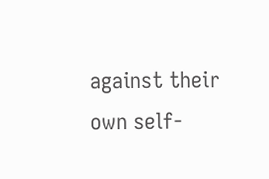against their own self-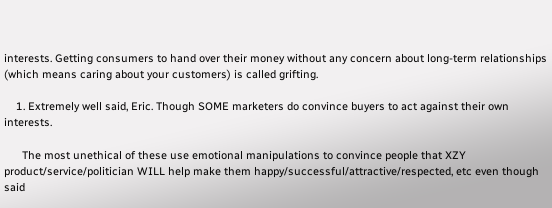interests. Getting consumers to hand over their money without any concern about long-term relationships (which means caring about your customers) is called grifting.

    1. Extremely well said, Eric. Though SOME marketers do convince buyers to act against their own interests.

      The most unethical of these use emotional manipulations to convince people that XZY product/service/politician WILL help make them happy/successful/attractive/respected, etc even though said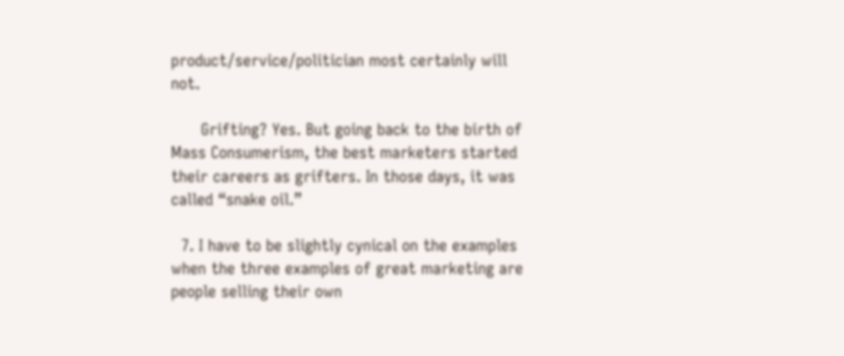product/service/politician most certainly will not.

      Grifting? Yes. But going back to the birth of Mass Consumerism, the best marketers started their careers as grifters. In those days, it was called “snake oil.”

  7. I have to be slightly cynical on the examples when the three examples of great marketing are people selling their own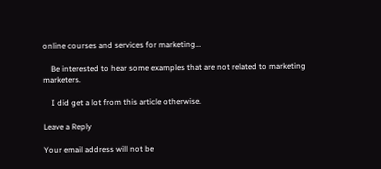online courses and services for marketing…

    Be interested to hear some examples that are not related to marketing marketers.

    I did get a lot from this article otherwise.

Leave a Reply

Your email address will not be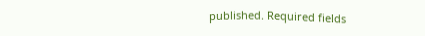published. Required fields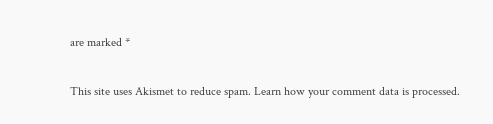are marked *

This site uses Akismet to reduce spam. Learn how your comment data is processed.